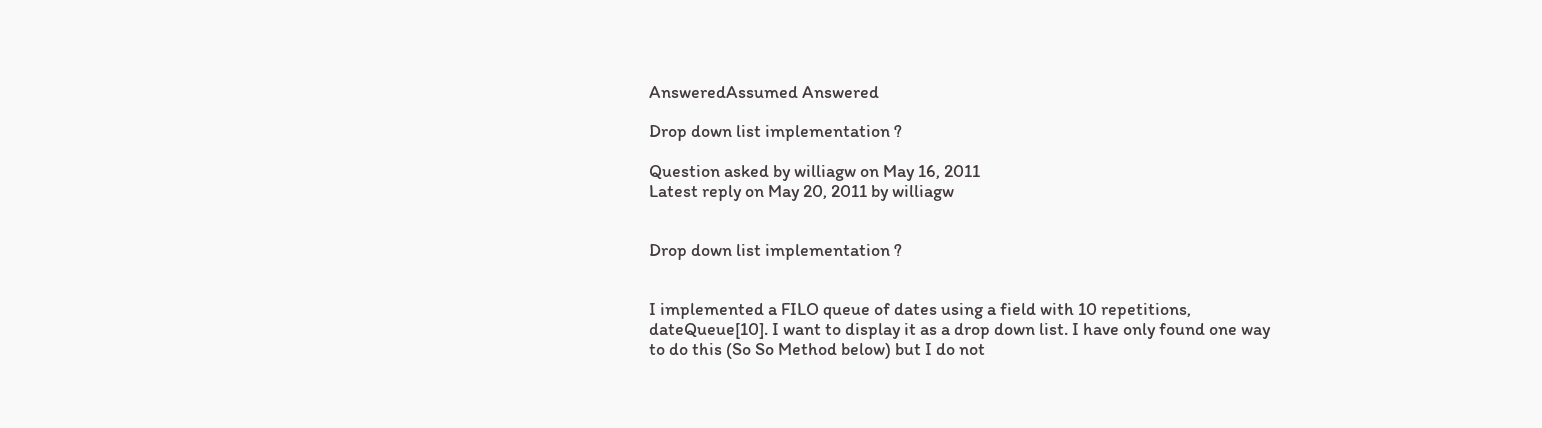AnsweredAssumed Answered

Drop down list implementation ?

Question asked by williagw on May 16, 2011
Latest reply on May 20, 2011 by williagw


Drop down list implementation ?


I implemented a FILO queue of dates using a field with 10 repetitions, dateQueue[10]. I want to display it as a drop down list. I have only found one way to do this (So So Method below) but I do not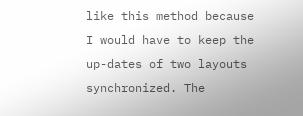like this method because I would have to keep the up-dates of two layouts synchronized. The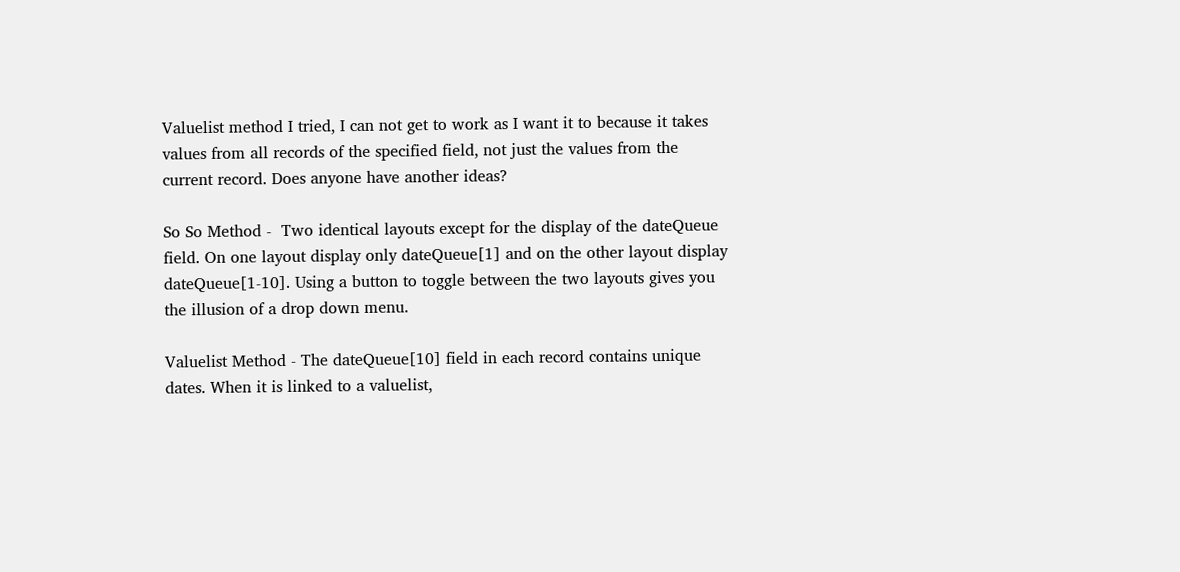Valuelist method I tried, I can not get to work as I want it to because it takes values from all records of the specified field, not just the values from the current record. Does anyone have another ideas?

So So Method -  Two identical layouts except for the display of the dateQueue field. On one layout display only dateQueue[1] and on the other layout display dateQueue[1-10]. Using a button to toggle between the two layouts gives you the illusion of a drop down menu.

Valuelist Method - The dateQueue[10] field in each record contains unique dates. When it is linked to a valuelist,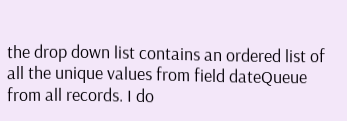the drop down list contains an ordered list of all the unique values from field dateQueue from all records. I do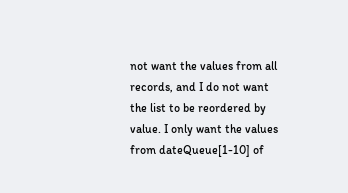not want the values from all records, and I do not want the list to be reordered by value. I only want the values from dateQueue[1-10] of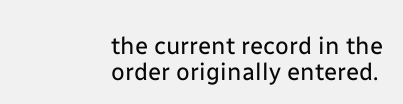the current record in the order originally entered.